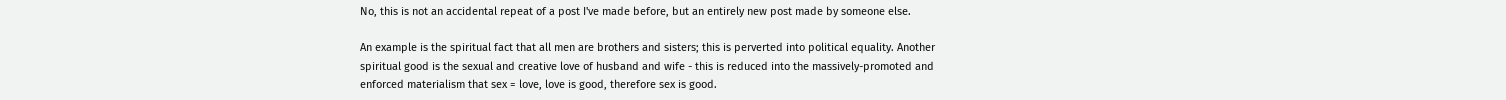No, this is not an accidental repeat of a post I've made before, but an entirely new post made by someone else.

An example is the spiritual fact that all men are brothers and sisters; this is perverted into political equality. Another spiritual good is the sexual and creative love of husband and wife - this is reduced into the massively-promoted and enforced materialism that sex = love, love is good, therefore sex is good.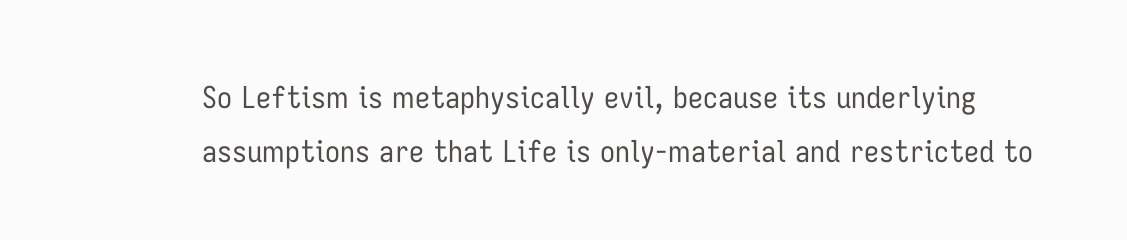So Leftism is metaphysically evil, because its underlying assumptions are that Life is only-material and restricted to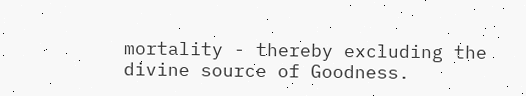mortality - thereby excluding the divine source of Goodness.